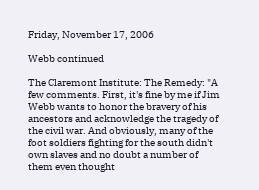Friday, November 17, 2006

Webb continued

The Claremont Institute: The Remedy: "A few comments. First, it's fine by me if Jim Webb wants to honor the bravery of his ancestors and acknowledge the tragedy of the civil war. And obviously, many of the foot soldiers fighting for the south didn't own slaves and no doubt a number of them even thought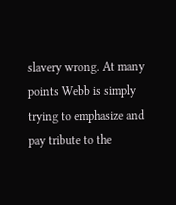slavery wrong. At many points Webb is simply trying to emphasize and pay tribute to the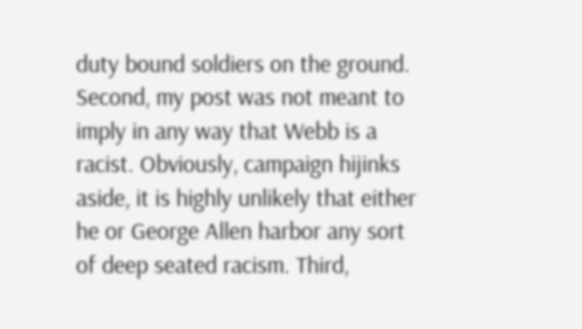duty bound soldiers on the ground. Second, my post was not meant to imply in any way that Webb is a racist. Obviously, campaign hijinks aside, it is highly unlikely that either he or George Allen harbor any sort of deep seated racism. Third,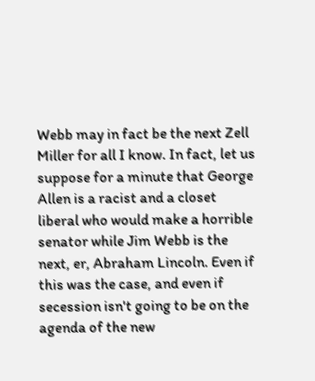Webb may in fact be the next Zell Miller for all I know. In fact, let us suppose for a minute that George Allen is a racist and a closet liberal who would make a horrible senator while Jim Webb is the next, er, Abraham Lincoln. Even if this was the case, and even if secession isn't going to be on the agenda of the new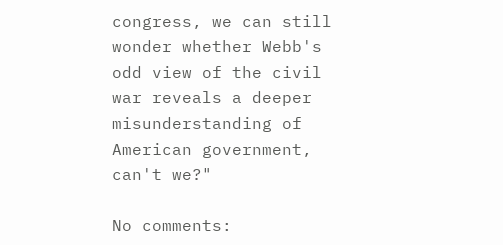congress, we can still wonder whether Webb's odd view of the civil war reveals a deeper misunderstanding of American government, can't we?"

No comments: